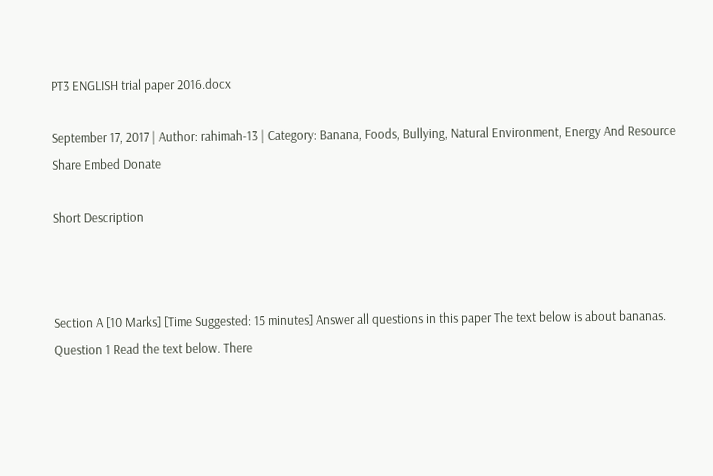PT3 ENGLISH trial paper 2016.docx

September 17, 2017 | Author: rahimah-13 | Category: Banana, Foods, Bullying, Natural Environment, Energy And Resource
Share Embed Donate

Short Description



Section A [10 Marks] [Time Suggested: 15 minutes] Answer all questions in this paper The text below is about bananas. Question 1 Read the text below. There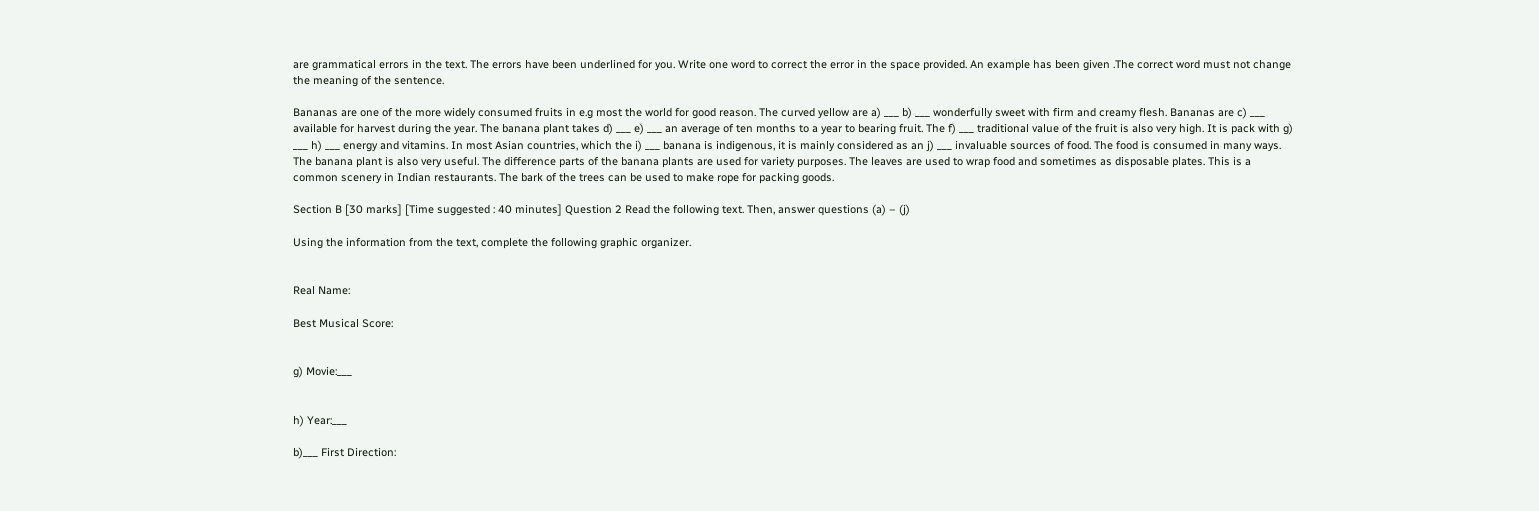are grammatical errors in the text. The errors have been underlined for you. Write one word to correct the error in the space provided. An example has been given .The correct word must not change the meaning of the sentence.

Bananas are one of the more widely consumed fruits in e.g most the world for good reason. The curved yellow are a) ___ b) ___ wonderfully sweet with firm and creamy flesh. Bananas are c) ___ available for harvest during the year. The banana plant takes d) ___ e) ___ an average of ten months to a year to bearing fruit. The f) ___ traditional value of the fruit is also very high. It is pack with g) ___ h) ___ energy and vitamins. In most Asian countries, which the i) ___ banana is indigenous, it is mainly considered as an j) ___ invaluable sources of food. The food is consumed in many ways. The banana plant is also very useful. The difference parts of the banana plants are used for variety purposes. The leaves are used to wrap food and sometimes as disposable plates. This is a common scenery in Indian restaurants. The bark of the trees can be used to make rope for packing goods.

Section B [30 marks] [Time suggested : 40 minutes] Question 2 Read the following text. Then, answer questions (a) – (j)

Using the information from the text, complete the following graphic organizer.


Real Name:

Best Musical Score:


g) Movie:___


h) Year:___

b)___ First Direction: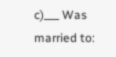c)___ Was married to: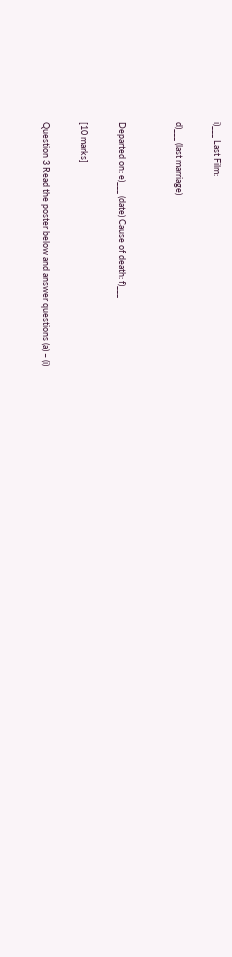i)___ Last Film:

d)___ (last marriage)


Departed on: e)___ (date) Cause of death: f)___

[10 marks]

Question 3 Read the poster below and answer questions (a) – (i)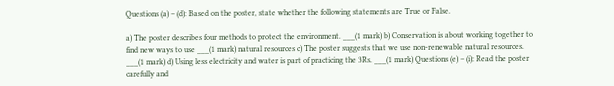Questions (a) – (d): Based on the poster, state whether the following statements are True or False.

a) The poster describes four methods to protect the environment. ___(1 mark) b) Conservation is about working together to find new ways to use ___(1 mark) natural resources c) The poster suggests that we use non-renewable natural resources. ___(1 mark) d) Using less electricity and water is part of practicing the 3Rs. ___(1 mark) Questions (e) – (i): Read the poster carefully and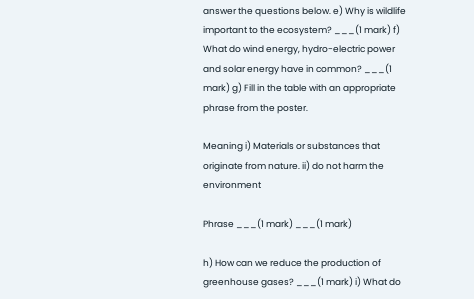answer the questions below. e) Why is wildlife important to the ecosystem? ___(1 mark) f) What do wind energy, hydro-electric power and solar energy have in common? ___(1 mark) g) Fill in the table with an appropriate phrase from the poster.

Meaning i) Materials or substances that originate from nature. ii) do not harm the environment

Phrase ___(1 mark) ___(1 mark)

h) How can we reduce the production of greenhouse gases? ___(1 mark) i) What do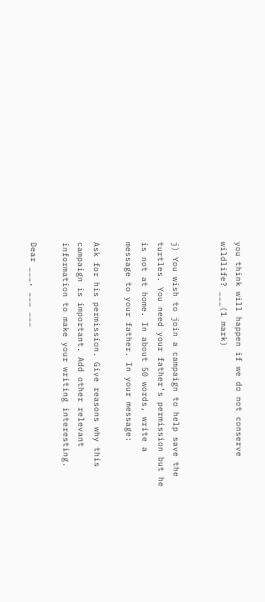you think will happen if we do not conserve wildlife? ___(1 mark)


j) You wish to join a campaign to help save the turtles. You need your father’s permission but he is not at home. In about 50 words, write a message to your father. In your message:

Ask for his permission. Give reasons why this campaign is important. Add other relevant information to make your writing interesting.

Dear ___, ___ ___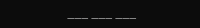___ ___ ___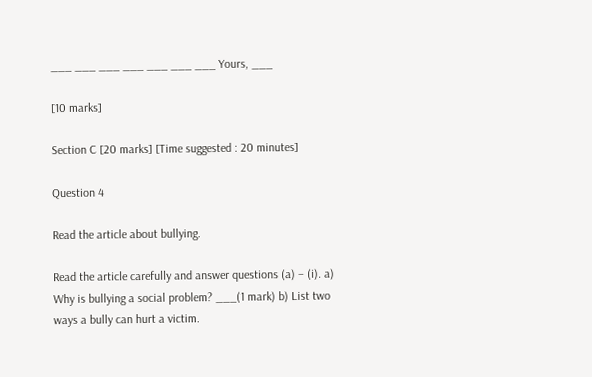___ ___ ___ ___ ___ ___ ___ Yours, ___

[10 marks]

Section C [20 marks] [Time suggested : 20 minutes]

Question 4

Read the article about bullying.

Read the article carefully and answer questions (a) – (i). a) Why is bullying a social problem? ___(1 mark) b) List two ways a bully can hurt a victim.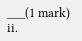___(1 mark) ii.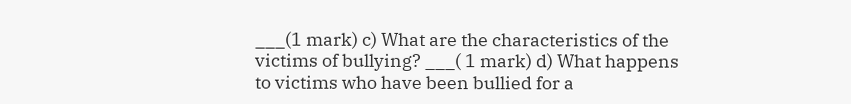___(1 mark) c) What are the characteristics of the victims of bullying? ___( 1 mark) d) What happens to victims who have been bullied for a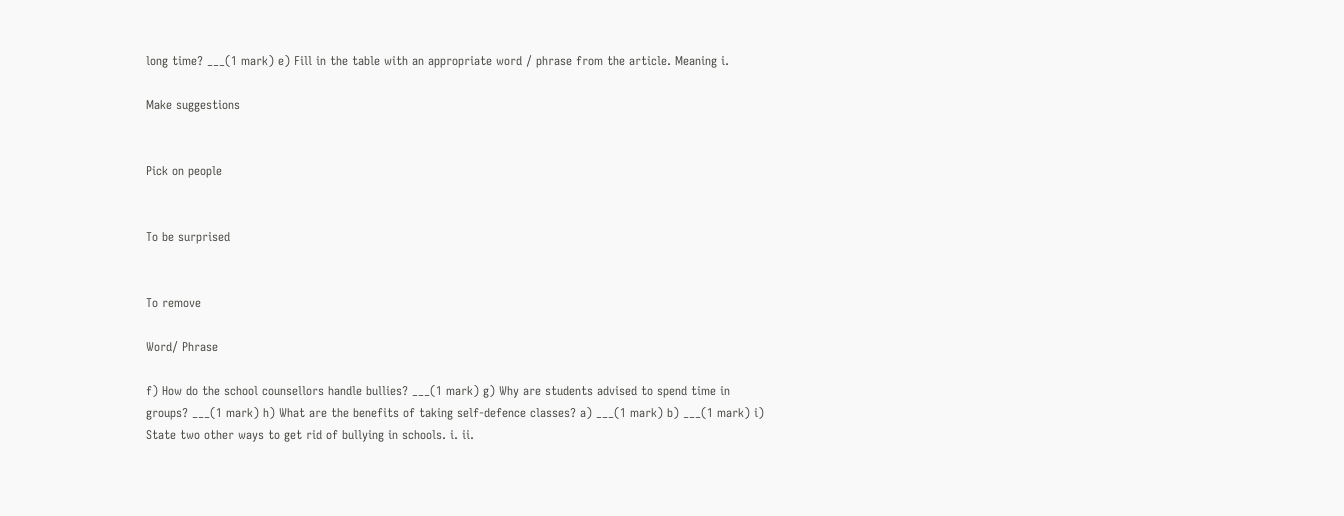long time? ___(1 mark) e) Fill in the table with an appropriate word / phrase from the article. Meaning i.

Make suggestions


Pick on people


To be surprised


To remove

Word/ Phrase

f) How do the school counsellors handle bullies? ___(1 mark) g) Why are students advised to spend time in groups? ___(1 mark) h) What are the benefits of taking self-defence classes? a) ___(1 mark) b) ___(1 mark) i) State two other ways to get rid of bullying in schools. i. ii.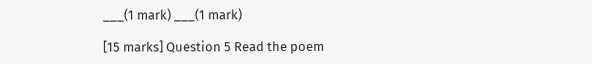___(1 mark) ___(1 mark)

[15 marks] Question 5 Read the poem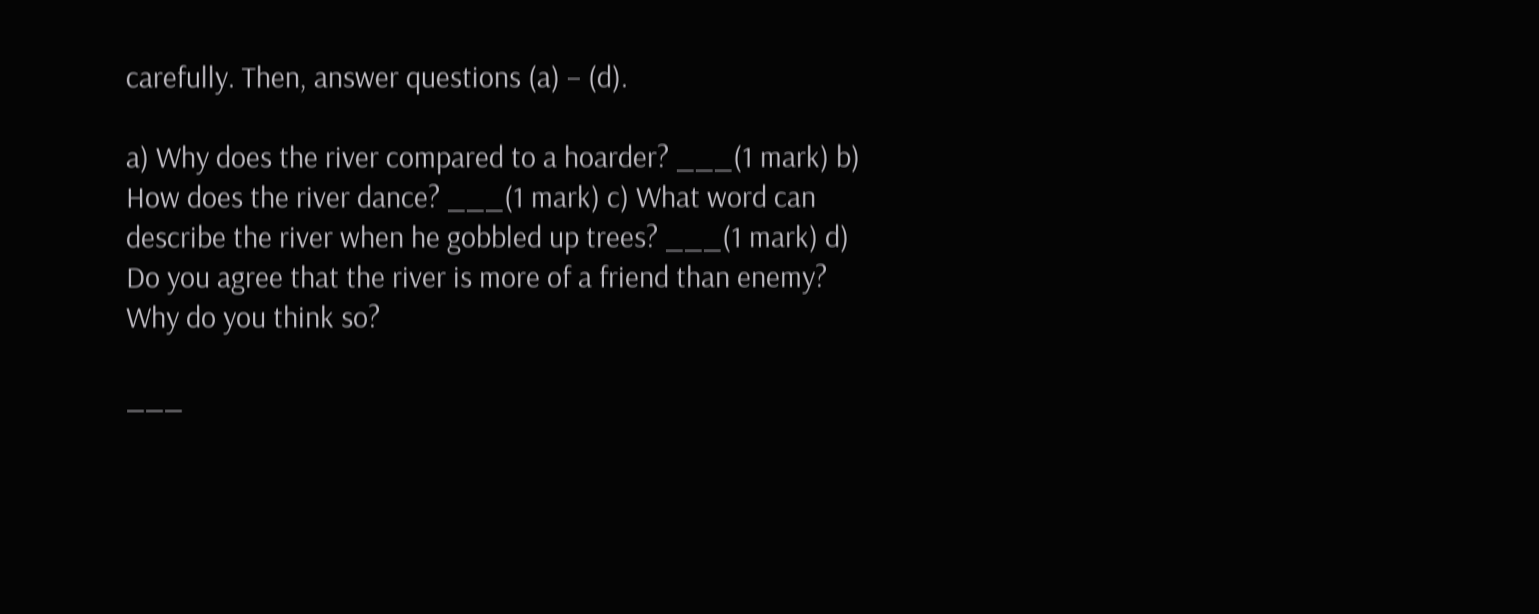carefully. Then, answer questions (a) – (d).

a) Why does the river compared to a hoarder? ___(1 mark) b) How does the river dance? ___(1 mark) c) What word can describe the river when he gobbled up trees? ___(1 mark) d) Do you agree that the river is more of a friend than enemy? Why do you think so?

___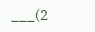___(2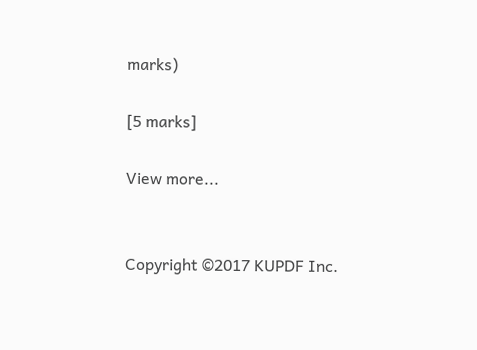marks)

[5 marks]

View more...


Copyright ©2017 KUPDF Inc.